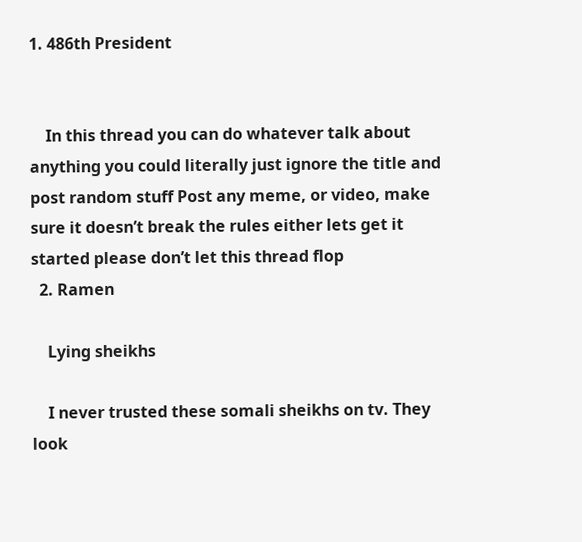1. 486th President


    In this thread you can do whatever talk about anything you could literally just ignore the title and post random stuff Post any meme, or video, make sure it doesn’t break the rules either lets get it started please don’t let this thread flop
  2. Ramen

    Lying sheikhs

    I never trusted these somali sheikhs on tv. They look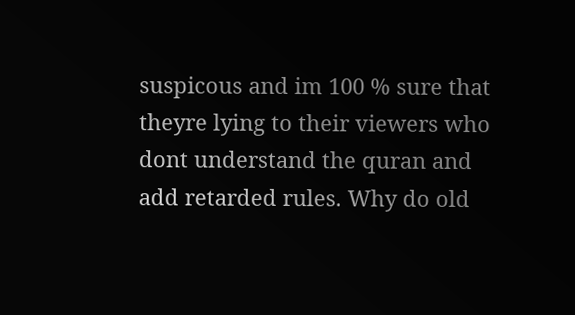suspicous and im 100 % sure that theyre lying to their viewers who dont understand the quran and add retarded rules. Why do old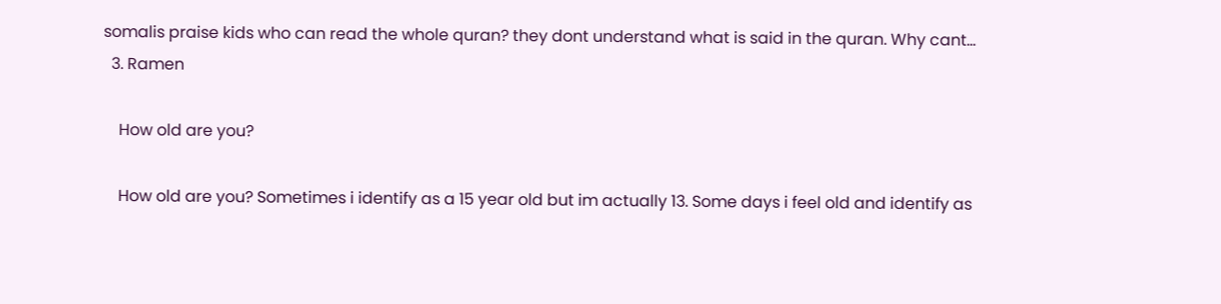somalis praise kids who can read the whole quran? they dont understand what is said in the quran. Why cant...
  3. Ramen

    How old are you?

    How old are you? Sometimes i identify as a 15 year old but im actually 13. Some days i feel old and identify as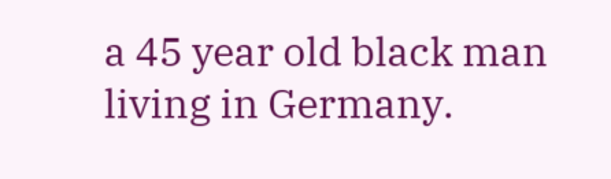a 45 year old black man living in Germany.